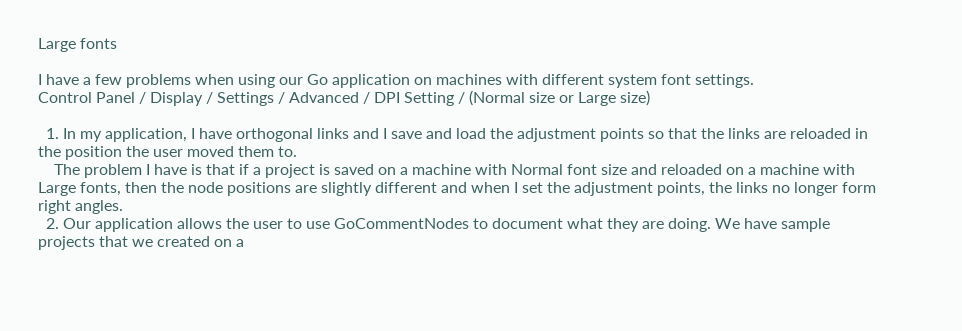Large fonts

I have a few problems when using our Go application on machines with different system font settings.
Control Panel / Display / Settings / Advanced / DPI Setting / (Normal size or Large size)

  1. In my application, I have orthogonal links and I save and load the adjustment points so that the links are reloaded in the position the user moved them to.
    The problem I have is that if a project is saved on a machine with Normal font size and reloaded on a machine with Large fonts, then the node positions are slightly different and when I set the adjustment points, the links no longer form right angles.
  2. Our application allows the user to use GoCommentNodes to document what they are doing. We have sample projects that we created on a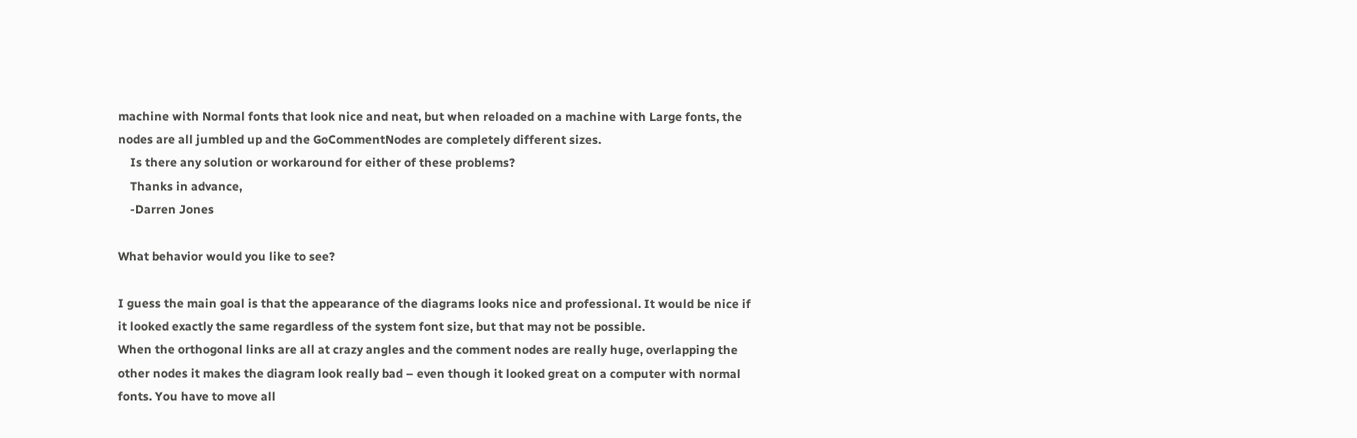machine with Normal fonts that look nice and neat, but when reloaded on a machine with Large fonts, the nodes are all jumbled up and the GoCommentNodes are completely different sizes.
    Is there any solution or workaround for either of these problems?
    Thanks in advance,
    -Darren Jones

What behavior would you like to see?

I guess the main goal is that the appearance of the diagrams looks nice and professional. It would be nice if it looked exactly the same regardless of the system font size, but that may not be possible.
When the orthogonal links are all at crazy angles and the comment nodes are really huge, overlapping the other nodes it makes the diagram look really bad – even though it looked great on a computer with normal fonts. You have to move all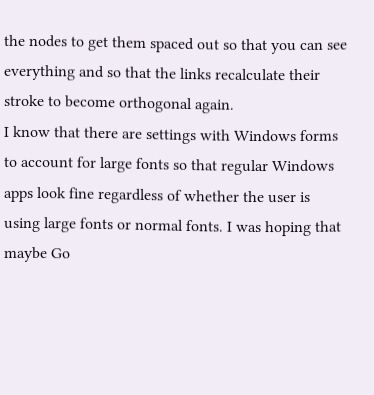the nodes to get them spaced out so that you can see everything and so that the links recalculate their stroke to become orthogonal again.
I know that there are settings with Windows forms to account for large fonts so that regular Windows apps look fine regardless of whether the user is using large fonts or normal fonts. I was hoping that maybe Go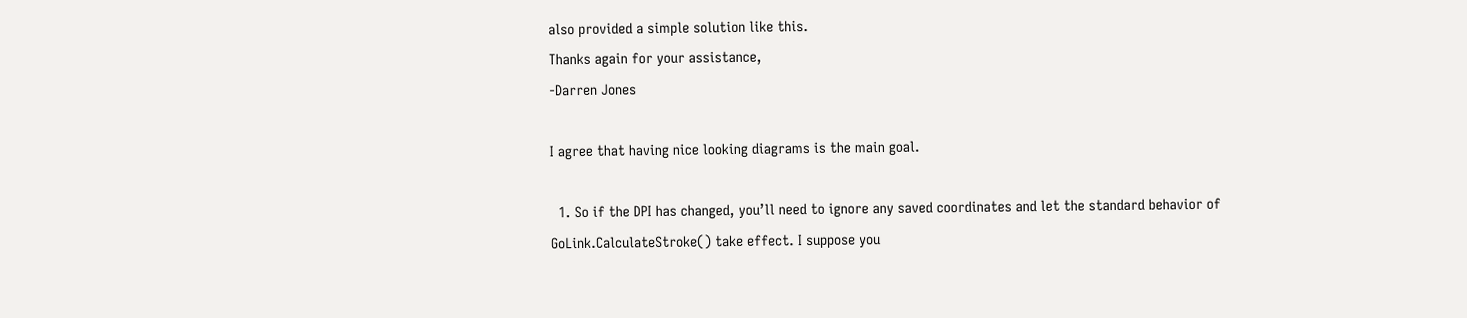also provided a simple solution like this.
Thanks again for your assistance,
-Darren Jones

I agree that having nice looking diagrams is the main goal.

  1. So if the DPI has changed, you’ll need to ignore any saved coordinates and let the standard behavior of GoLink.CalculateStroke() take effect. I suppose you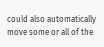could also automatically move some or all of the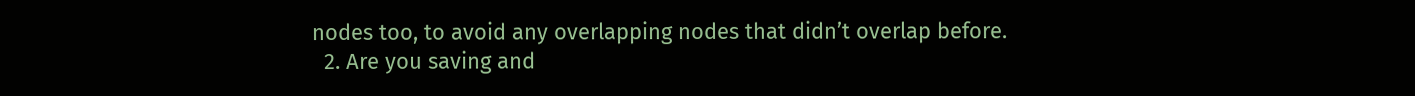nodes too, to avoid any overlapping nodes that didn’t overlap before.
  2. Are you saving and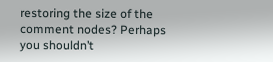restoring the size of the comment nodes? Perhaps you shouldn’t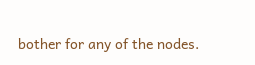bother for any of the nodes.